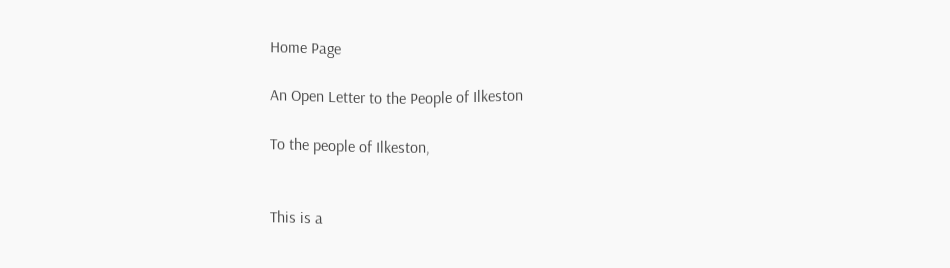Home Page

An Open Letter to the People of Ilkeston

To the people of Ilkeston,


This is a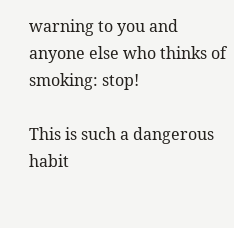warning to you and anyone else who thinks of smoking: stop!

This is such a dangerous habit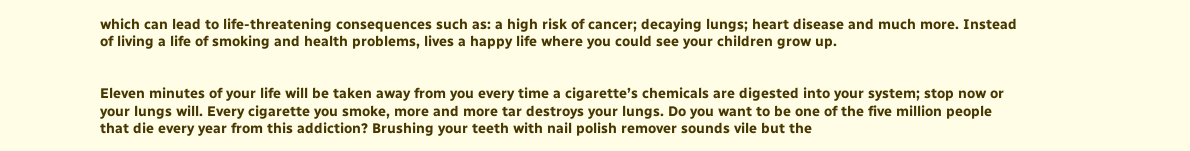which can lead to life-threatening consequences such as: a high risk of cancer; decaying lungs; heart disease and much more. Instead of living a life of smoking and health problems, lives a happy life where you could see your children grow up.


Eleven minutes of your life will be taken away from you every time a cigarette’s chemicals are digested into your system; stop now or your lungs will. Every cigarette you smoke, more and more tar destroys your lungs. Do you want to be one of the five million people that die every year from this addiction? Brushing your teeth with nail polish remover sounds vile but the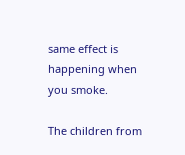same effect is happening when you smoke.

The children from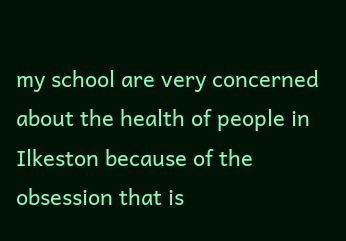my school are very concerned about the health of people in Ilkeston because of the obsession that is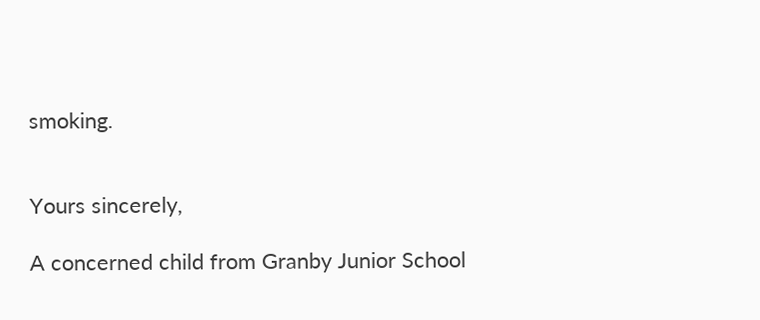smoking.


Yours sincerely,

A concerned child from Granby Junior School